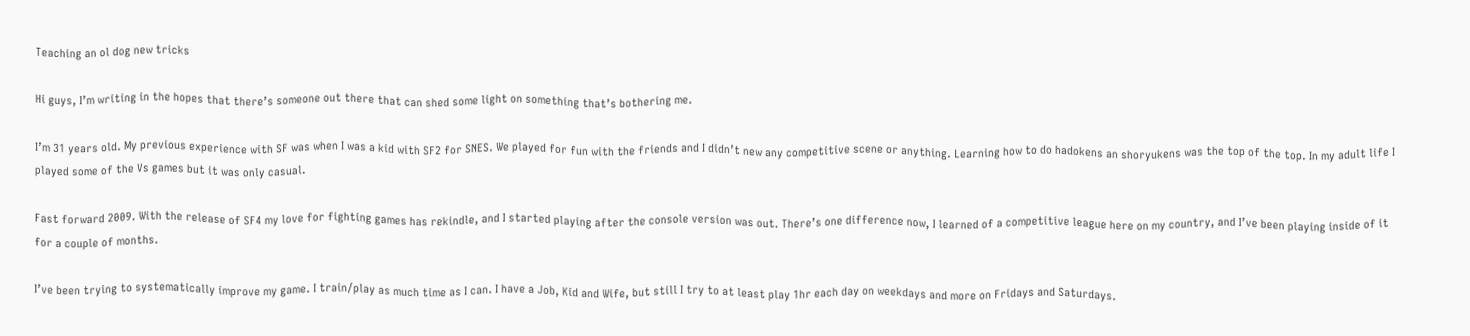Teaching an ol dog new tricks

Hi guys, I’m writing in the hopes that there’s someone out there that can shed some light on something that’s bothering me.

I’m 31 years old. My previous experience with SF was when I was a kid with SF2 for SNES. We played for fun with the friends and I didn’t new any competitive scene or anything. Learning how to do hadokens an shoryukens was the top of the top. In my adult life I played some of the Vs games but it was only casual.

Fast forward 2009. With the release of SF4 my love for fighting games has rekindle, and I started playing after the console version was out. There’s one difference now, I learned of a competitive league here on my country, and I’ve been playing inside of it for a couple of months.

I’ve been trying to systematically improve my game. I train/play as much time as I can. I have a Job, Kid and Wife, but still I try to at least play 1hr each day on weekdays and more on Fridays and Saturdays.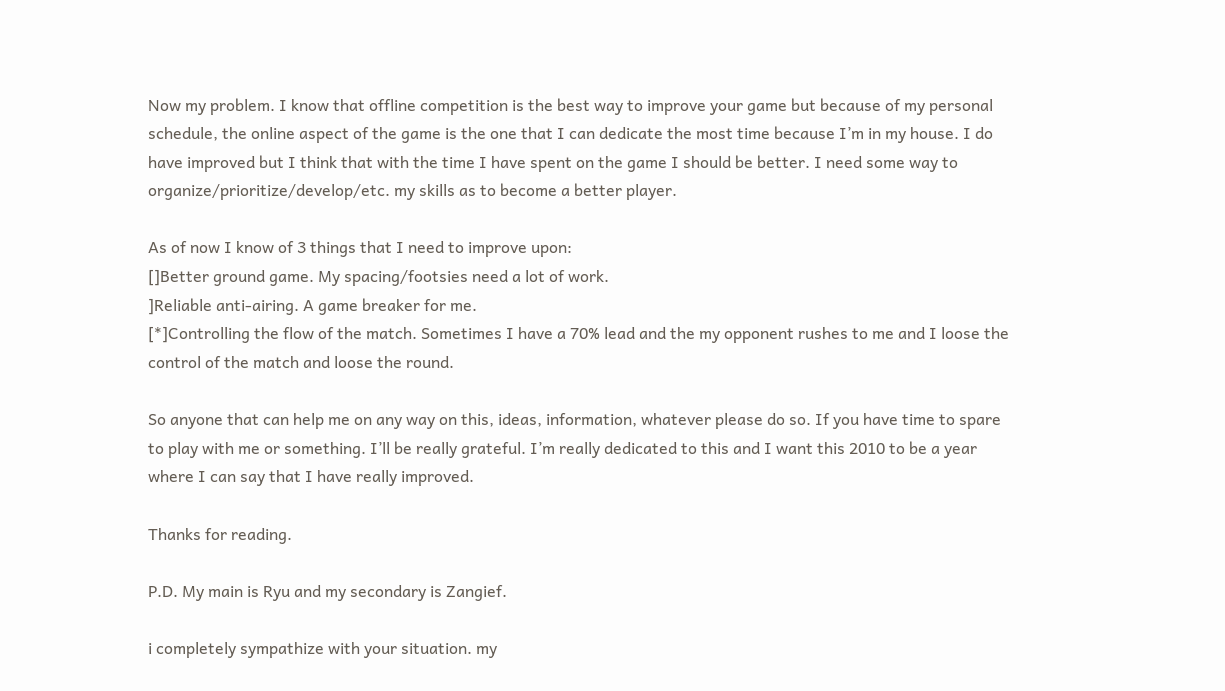Now my problem. I know that offline competition is the best way to improve your game but because of my personal schedule, the online aspect of the game is the one that I can dedicate the most time because I’m in my house. I do have improved but I think that with the time I have spent on the game I should be better. I need some way to organize/prioritize/develop/etc. my skills as to become a better player.

As of now I know of 3 things that I need to improve upon:
[]Better ground game. My spacing/footsies need a lot of work.
]Reliable anti-airing. A game breaker for me.
[*]Controlling the flow of the match. Sometimes I have a 70% lead and the my opponent rushes to me and I loose the control of the match and loose the round.

So anyone that can help me on any way on this, ideas, information, whatever please do so. If you have time to spare to play with me or something. I’ll be really grateful. I’m really dedicated to this and I want this 2010 to be a year where I can say that I have really improved.

Thanks for reading.

P.D. My main is Ryu and my secondary is Zangief.

i completely sympathize with your situation. my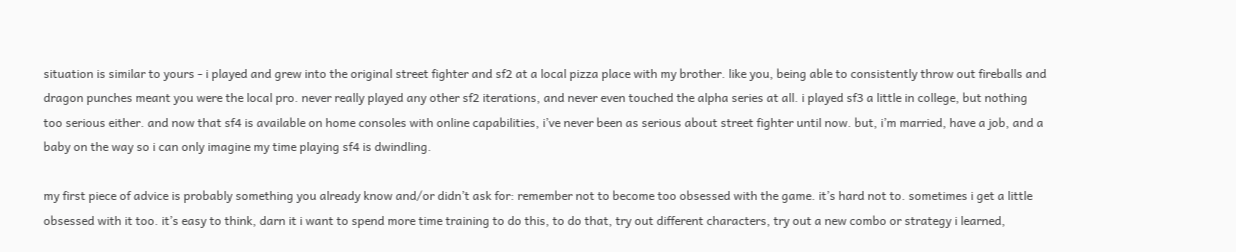situation is similar to yours - i played and grew into the original street fighter and sf2 at a local pizza place with my brother. like you, being able to consistently throw out fireballs and dragon punches meant you were the local pro. never really played any other sf2 iterations, and never even touched the alpha series at all. i played sf3 a little in college, but nothing too serious either. and now that sf4 is available on home consoles with online capabilities, i’ve never been as serious about street fighter until now. but, i’m married, have a job, and a baby on the way so i can only imagine my time playing sf4 is dwindling.

my first piece of advice is probably something you already know and/or didn’t ask for: remember not to become too obsessed with the game. it’s hard not to. sometimes i get a little obsessed with it too. it’s easy to think, darn it i want to spend more time training to do this, to do that, try out different characters, try out a new combo or strategy i learned,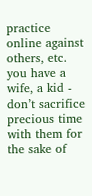practice online against others, etc. you have a wife, a kid - don’t sacrifice precious time with them for the sake of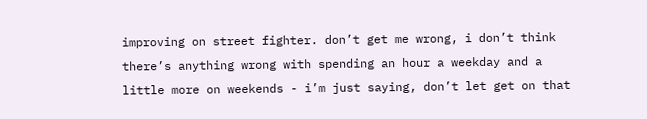improving on street fighter. don’t get me wrong, i don’t think there’s anything wrong with spending an hour a weekday and a little more on weekends - i’m just saying, don’t let get on that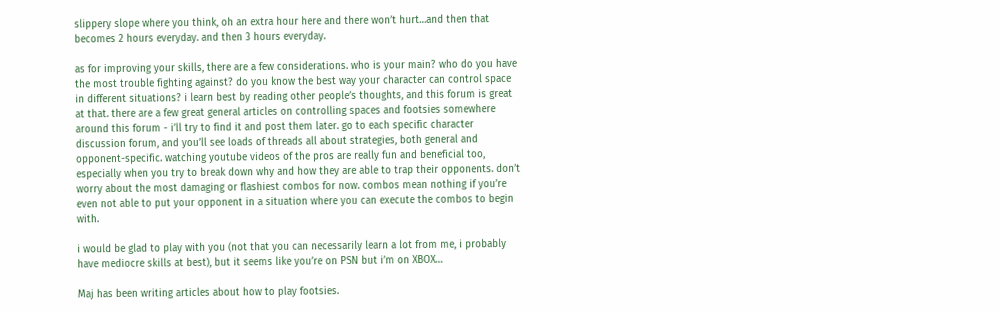slippery slope where you think, oh an extra hour here and there won’t hurt…and then that becomes 2 hours everyday. and then 3 hours everyday.

as for improving your skills, there are a few considerations. who is your main? who do you have the most trouble fighting against? do you know the best way your character can control space in different situations? i learn best by reading other people’s thoughts, and this forum is great at that. there are a few great general articles on controlling spaces and footsies somewhere around this forum - i’ll try to find it and post them later. go to each specific character discussion forum, and you’ll see loads of threads all about strategies, both general and opponent-specific. watching youtube videos of the pros are really fun and beneficial too, especially when you try to break down why and how they are able to trap their opponents. don’t worry about the most damaging or flashiest combos for now. combos mean nothing if you’re even not able to put your opponent in a situation where you can execute the combos to begin with.

i would be glad to play with you (not that you can necessarily learn a lot from me, i probably have mediocre skills at best), but it seems like you’re on PSN but i’m on XBOX…

Maj has been writing articles about how to play footsies.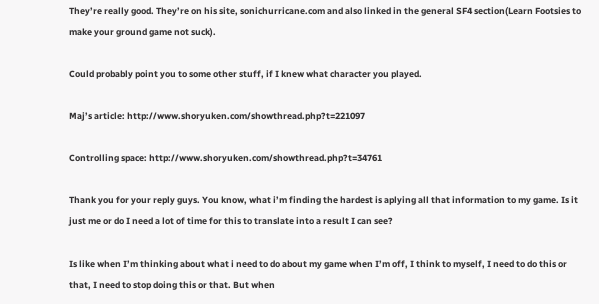They’re really good. They’re on his site, sonichurricane.com and also linked in the general SF4 section(Learn Footsies to make your ground game not suck).

Could probably point you to some other stuff, if I knew what character you played.

Maj’s article: http://www.shoryuken.com/showthread.php?t=221097

Controlling space: http://www.shoryuken.com/showthread.php?t=34761

Thank you for your reply guys. You know, what i’m finding the hardest is aplying all that information to my game. Is it just me or do I need a lot of time for this to translate into a result I can see?

Is like when I’m thinking about what i need to do about my game when I’m off, I think to myself, I need to do this or that, I need to stop doing this or that. But when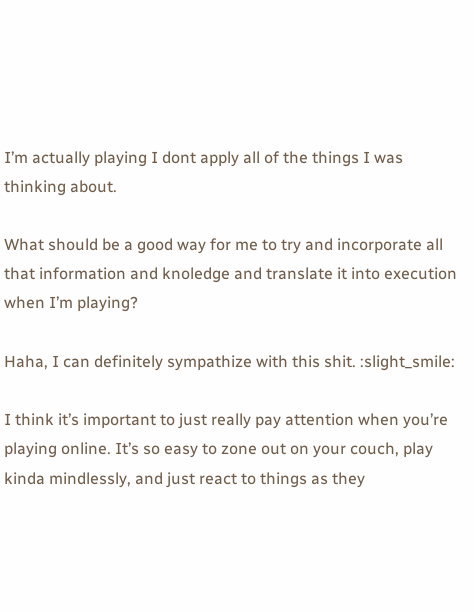I’m actually playing I dont apply all of the things I was thinking about.

What should be a good way for me to try and incorporate all that information and knoledge and translate it into execution when I’m playing?

Haha, I can definitely sympathize with this shit. :slight_smile:

I think it’s important to just really pay attention when you’re playing online. It’s so easy to zone out on your couch, play kinda mindlessly, and just react to things as they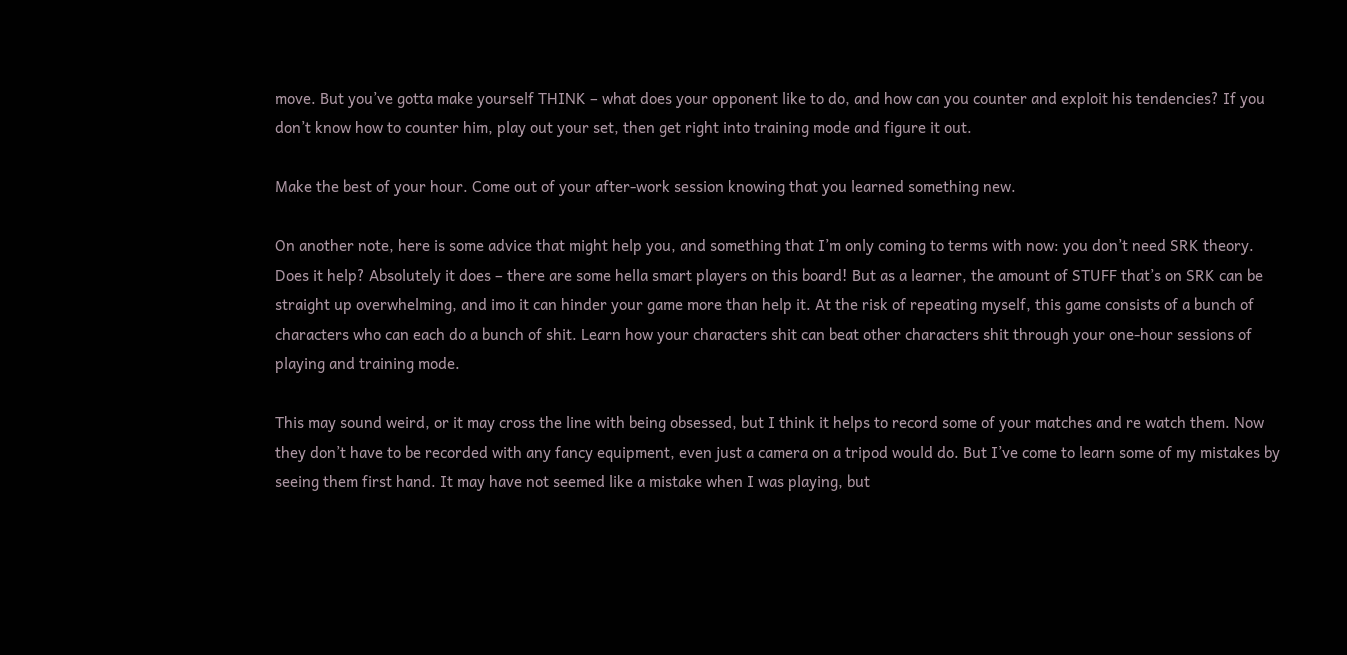move. But you’ve gotta make yourself THINK – what does your opponent like to do, and how can you counter and exploit his tendencies? If you don’t know how to counter him, play out your set, then get right into training mode and figure it out.

Make the best of your hour. Come out of your after-work session knowing that you learned something new.

On another note, here is some advice that might help you, and something that I’m only coming to terms with now: you don’t need SRK theory. Does it help? Absolutely it does – there are some hella smart players on this board! But as a learner, the amount of STUFF that’s on SRK can be straight up overwhelming, and imo it can hinder your game more than help it. At the risk of repeating myself, this game consists of a bunch of characters who can each do a bunch of shit. Learn how your characters shit can beat other characters shit through your one-hour sessions of playing and training mode.

This may sound weird, or it may cross the line with being obsessed, but I think it helps to record some of your matches and re watch them. Now they don’t have to be recorded with any fancy equipment, even just a camera on a tripod would do. But I’ve come to learn some of my mistakes by seeing them first hand. It may have not seemed like a mistake when I was playing, but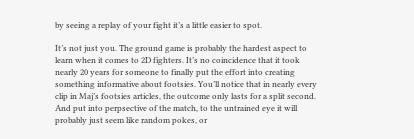by seeing a replay of your fight it’s a little easier to spot.

It’s not just you. The ground game is probably the hardest aspect to learn when it comes to 2D fighters. It’s no coincidence that it took nearly 20 years for someone to finally put the effort into creating something informative about footsies. You’ll notice that in nearly every clip in Maj’s footsies articles, the outcome only lasts for a split second. And put into perpsective of the match, to the untrained eye it will probably just seem like random pokes, or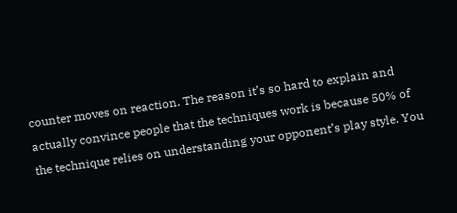counter moves on reaction. The reason it’s so hard to explain and actually convince people that the techniques work is because 50% of the technique relies on understanding your opponent’s play style. You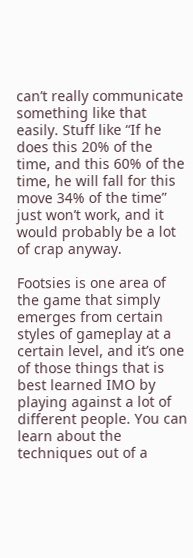can’t really communicate something like that easily. Stuff like “If he does this 20% of the time, and this 60% of the time, he will fall for this move 34% of the time” just won’t work, and it would probably be a lot of crap anyway.

Footsies is one area of the game that simply emerges from certain styles of gameplay at a certain level, and it’s one of those things that is best learned IMO by playing against a lot of different people. You can learn about the techniques out of a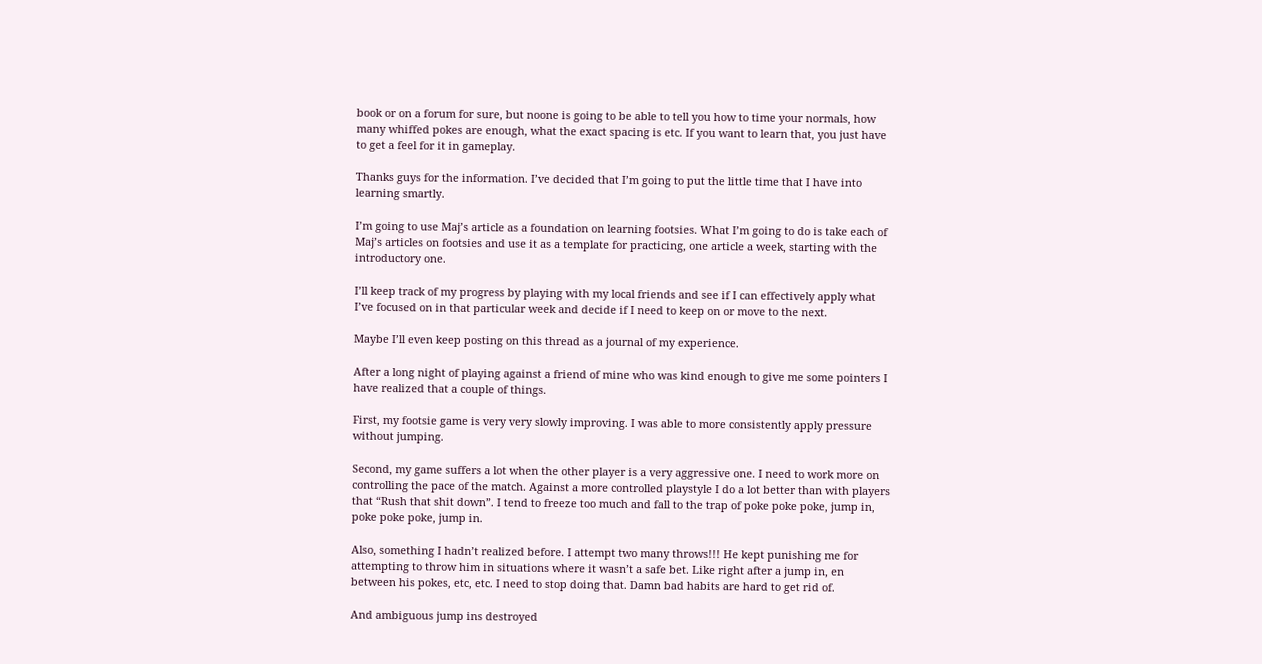book or on a forum for sure, but noone is going to be able to tell you how to time your normals, how many whiffed pokes are enough, what the exact spacing is etc. If you want to learn that, you just have to get a feel for it in gameplay.

Thanks guys for the information. I’ve decided that I’m going to put the little time that I have into learning smartly.

I’m going to use Maj’s article as a foundation on learning footsies. What I’m going to do is take each of Maj’s articles on footsies and use it as a template for practicing, one article a week, starting with the introductory one.

I’ll keep track of my progress by playing with my local friends and see if I can effectively apply what I’ve focused on in that particular week and decide if I need to keep on or move to the next.

Maybe I’ll even keep posting on this thread as a journal of my experience.

After a long night of playing against a friend of mine who was kind enough to give me some pointers I have realized that a couple of things.

First, my footsie game is very very slowly improving. I was able to more consistently apply pressure without jumping.

Second, my game suffers a lot when the other player is a very aggressive one. I need to work more on controlling the pace of the match. Against a more controlled playstyle I do a lot better than with players that “Rush that shit down”. I tend to freeze too much and fall to the trap of poke poke poke, jump in, poke poke poke, jump in.

Also, something I hadn’t realized before. I attempt two many throws!!! He kept punishing me for attempting to throw him in situations where it wasn’t a safe bet. Like right after a jump in, en between his pokes, etc, etc. I need to stop doing that. Damn bad habits are hard to get rid of.

And ambiguous jump ins destroyed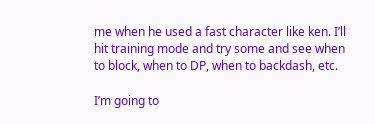me when he used a fast character like ken. I’ll hit training mode and try some and see when to block, when to DP, when to backdash, etc.

I’m going to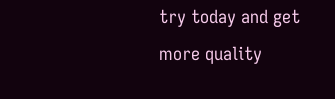try today and get more quality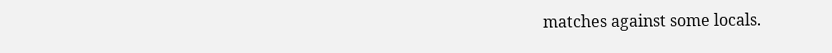matches against some locals.